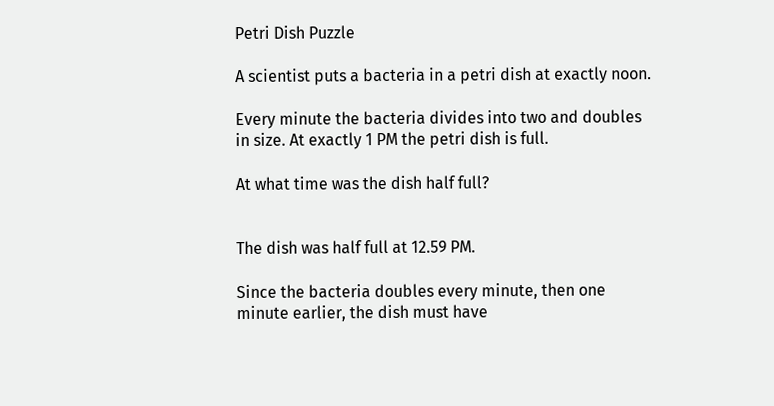Petri Dish Puzzle

A scientist puts a bacteria in a petri dish at exactly noon.

Every minute the bacteria divides into two and doubles in size. At exactly 1 PM the petri dish is full.

At what time was the dish half full?


The dish was half full at 12.59 PM.

Since the bacteria doubles every minute, then one minute earlier, the dish must have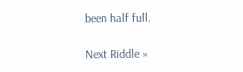been half full.

Next Riddle »